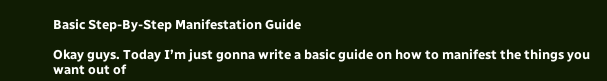Basic Step-By-Step Manifestation Guide

Okay guys. Today I’m just gonna write a basic guide on how to manifest the things you want out of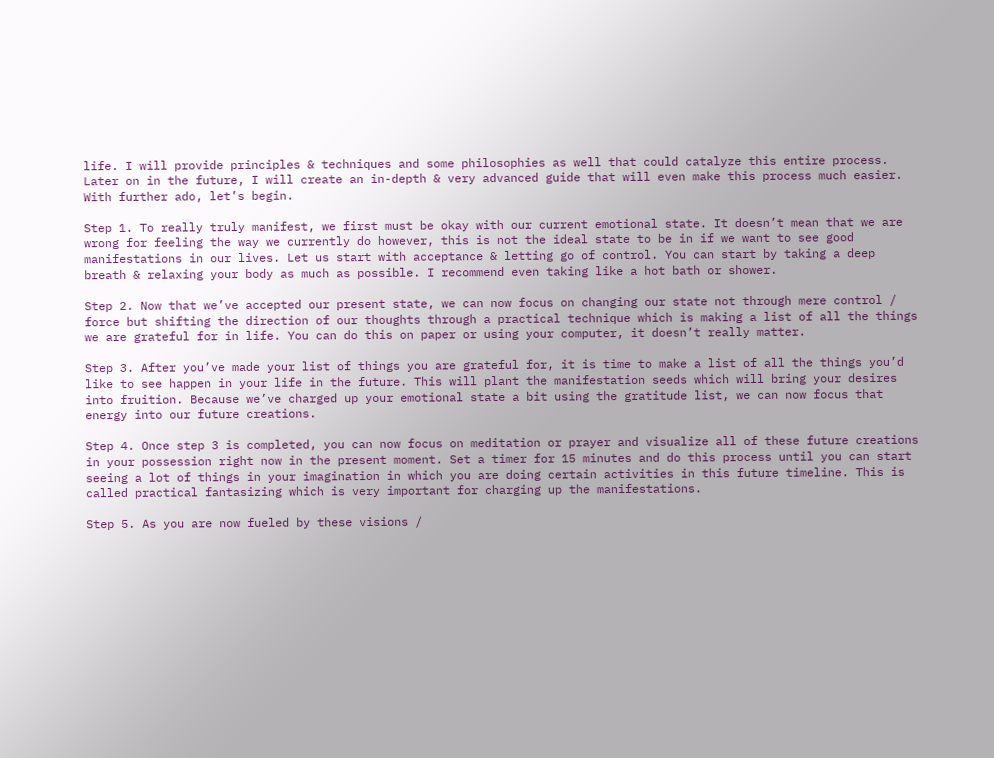life. I will provide principles & techniques and some philosophies as well that could catalyze this entire process. Later on in the future, I will create an in-depth & very advanced guide that will even make this process much easier. With further ado, let’s begin.

Step 1. To really truly manifest, we first must be okay with our current emotional state. It doesn’t mean that we are wrong for feeling the way we currently do however, this is not the ideal state to be in if we want to see good manifestations in our lives. Let us start with acceptance & letting go of control. You can start by taking a deep breath & relaxing your body as much as possible. I recommend even taking like a hot bath or shower.

Step 2. Now that we’ve accepted our present state, we can now focus on changing our state not through mere control / force but shifting the direction of our thoughts through a practical technique which is making a list of all the things we are grateful for in life. You can do this on paper or using your computer, it doesn’t really matter.

Step 3. After you’ve made your list of things you are grateful for, it is time to make a list of all the things you’d like to see happen in your life in the future. This will plant the manifestation seeds which will bring your desires into fruition. Because we’ve charged up your emotional state a bit using the gratitude list, we can now focus that energy into our future creations.

Step 4. Once step 3 is completed, you can now focus on meditation or prayer and visualize all of these future creations in your possession right now in the present moment. Set a timer for 15 minutes and do this process until you can start seeing a lot of things in your imagination in which you are doing certain activities in this future timeline. This is called practical fantasizing which is very important for charging up the manifestations.

Step 5. As you are now fueled by these visions /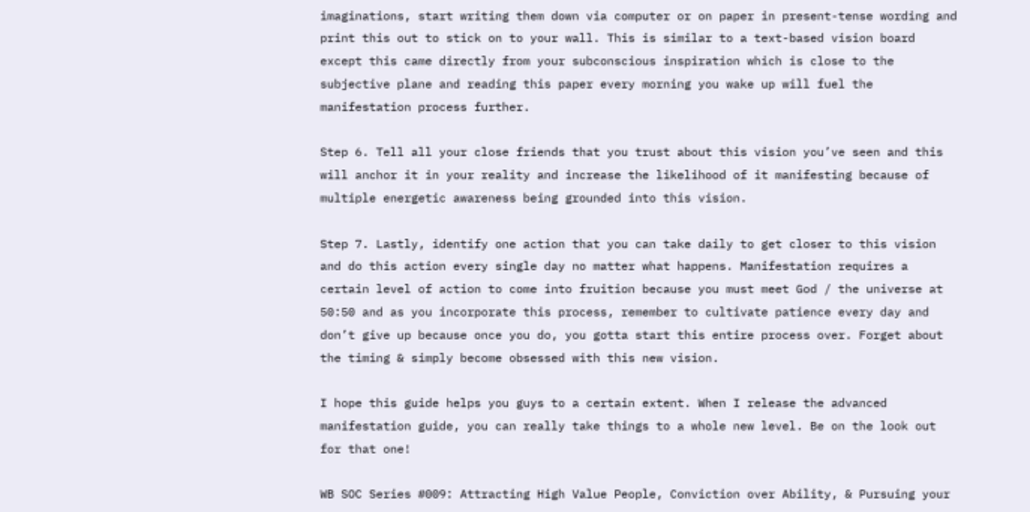imaginations, start writing them down via computer or on paper in present-tense wording and print this out to stick on to your wall. This is similar to a text-based vision board except this came directly from your subconscious inspiration which is close to the subjective plane and reading this paper every morning you wake up will fuel the manifestation process further.

Step 6. Tell all your close friends that you trust about this vision you’ve seen and this will anchor it in your reality and increase the likelihood of it manifesting because of multiple energetic awareness being grounded into this vision.

Step 7. Lastly, identify one action that you can take daily to get closer to this vision and do this action every single day no matter what happens. Manifestation requires a certain level of action to come into fruition because you must meet God / the universe at 50:50 and as you incorporate this process, remember to cultivate patience every day and don’t give up because once you do, you gotta start this entire process over. Forget about the timing & simply become obsessed with this new vision.

I hope this guide helps you guys to a certain extent. When I release the advanced manifestation guide, you can really take things to a whole new level. Be on the look out for that one!

WB SOC Series #009: Attracting High Value People, Conviction over Ability, & Pursuing your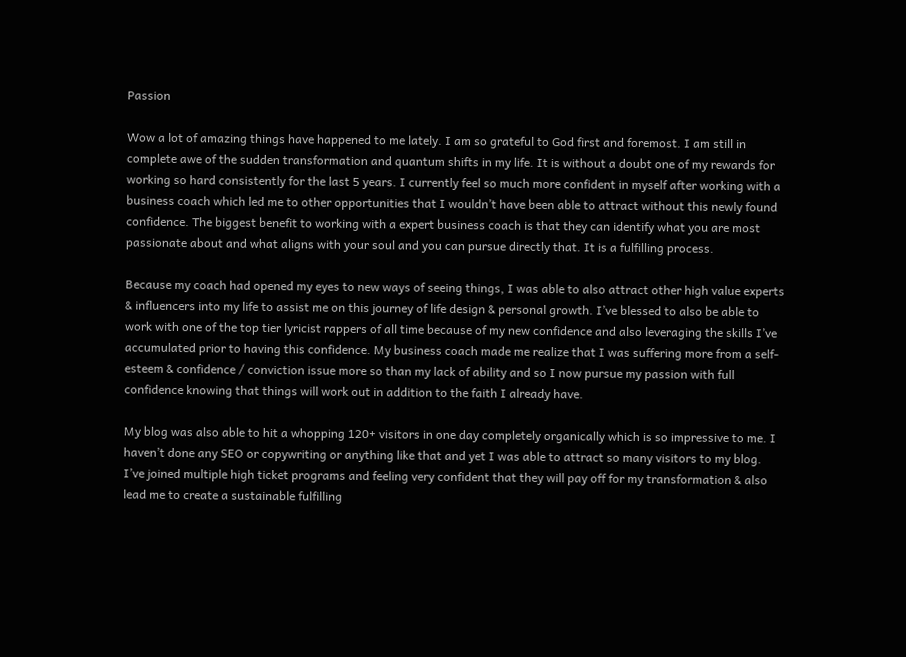Passion

Wow a lot of amazing things have happened to me lately. I am so grateful to God first and foremost. I am still in complete awe of the sudden transformation and quantum shifts in my life. It is without a doubt one of my rewards for working so hard consistently for the last 5 years. I currently feel so much more confident in myself after working with a business coach which led me to other opportunities that I wouldn’t have been able to attract without this newly found confidence. The biggest benefit to working with a expert business coach is that they can identify what you are most passionate about and what aligns with your soul and you can pursue directly that. It is a fulfilling process.

Because my coach had opened my eyes to new ways of seeing things, I was able to also attract other high value experts & influencers into my life to assist me on this journey of life design & personal growth. I’ve blessed to also be able to work with one of the top tier lyricist rappers of all time because of my new confidence and also leveraging the skills I’ve accumulated prior to having this confidence. My business coach made me realize that I was suffering more from a self-esteem & confidence / conviction issue more so than my lack of ability and so I now pursue my passion with full confidence knowing that things will work out in addition to the faith I already have.

My blog was also able to hit a whopping 120+ visitors in one day completely organically which is so impressive to me. I haven’t done any SEO or copywriting or anything like that and yet I was able to attract so many visitors to my blog. I’ve joined multiple high ticket programs and feeling very confident that they will pay off for my transformation & also lead me to create a sustainable fulfilling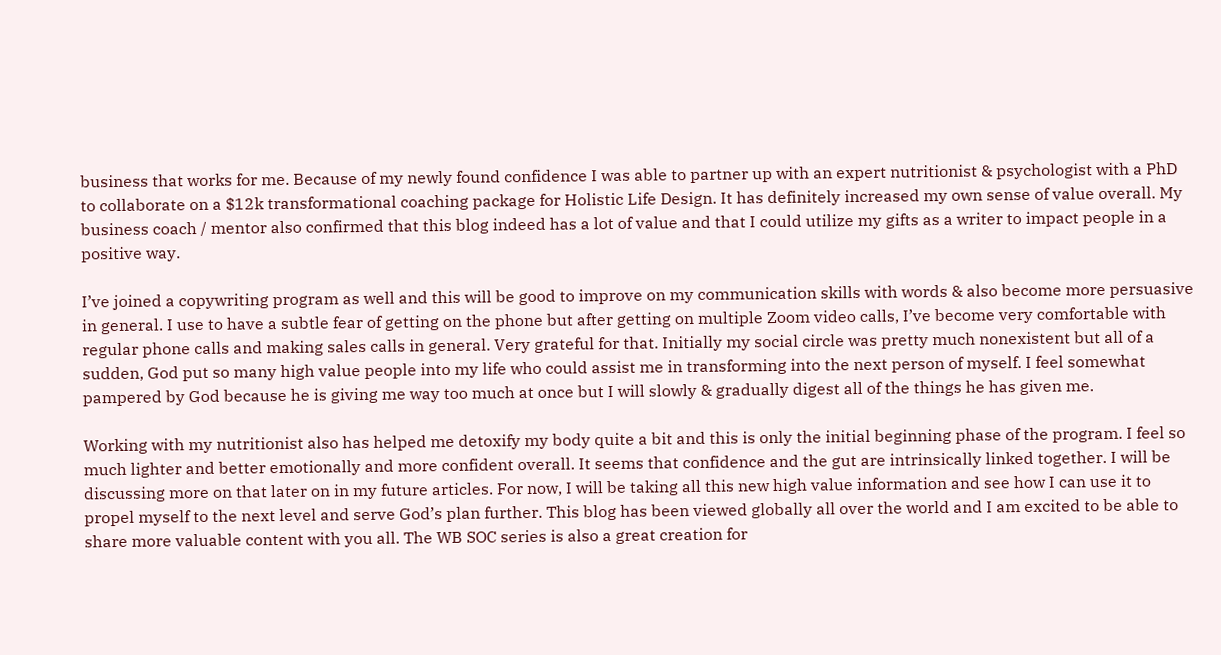business that works for me. Because of my newly found confidence I was able to partner up with an expert nutritionist & psychologist with a PhD to collaborate on a $12k transformational coaching package for Holistic Life Design. It has definitely increased my own sense of value overall. My business coach / mentor also confirmed that this blog indeed has a lot of value and that I could utilize my gifts as a writer to impact people in a positive way.

I’ve joined a copywriting program as well and this will be good to improve on my communication skills with words & also become more persuasive in general. I use to have a subtle fear of getting on the phone but after getting on multiple Zoom video calls, I’ve become very comfortable with regular phone calls and making sales calls in general. Very grateful for that. Initially my social circle was pretty much nonexistent but all of a sudden, God put so many high value people into my life who could assist me in transforming into the next person of myself. I feel somewhat pampered by God because he is giving me way too much at once but I will slowly & gradually digest all of the things he has given me.

Working with my nutritionist also has helped me detoxify my body quite a bit and this is only the initial beginning phase of the program. I feel so much lighter and better emotionally and more confident overall. It seems that confidence and the gut are intrinsically linked together. I will be discussing more on that later on in my future articles. For now, I will be taking all this new high value information and see how I can use it to propel myself to the next level and serve God’s plan further. This blog has been viewed globally all over the world and I am excited to be able to share more valuable content with you all. The WB SOC series is also a great creation for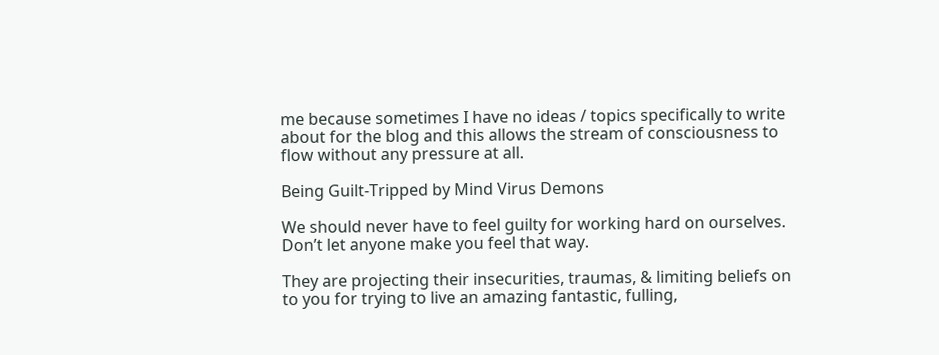me because sometimes I have no ideas / topics specifically to write about for the blog and this allows the stream of consciousness to flow without any pressure at all.

Being Guilt-Tripped by Mind Virus Demons

We should never have to feel guilty for working hard on ourselves. Don’t let anyone make you feel that way.

They are projecting their insecurities, traumas, & limiting beliefs on to you for trying to live an amazing fantastic, fulling,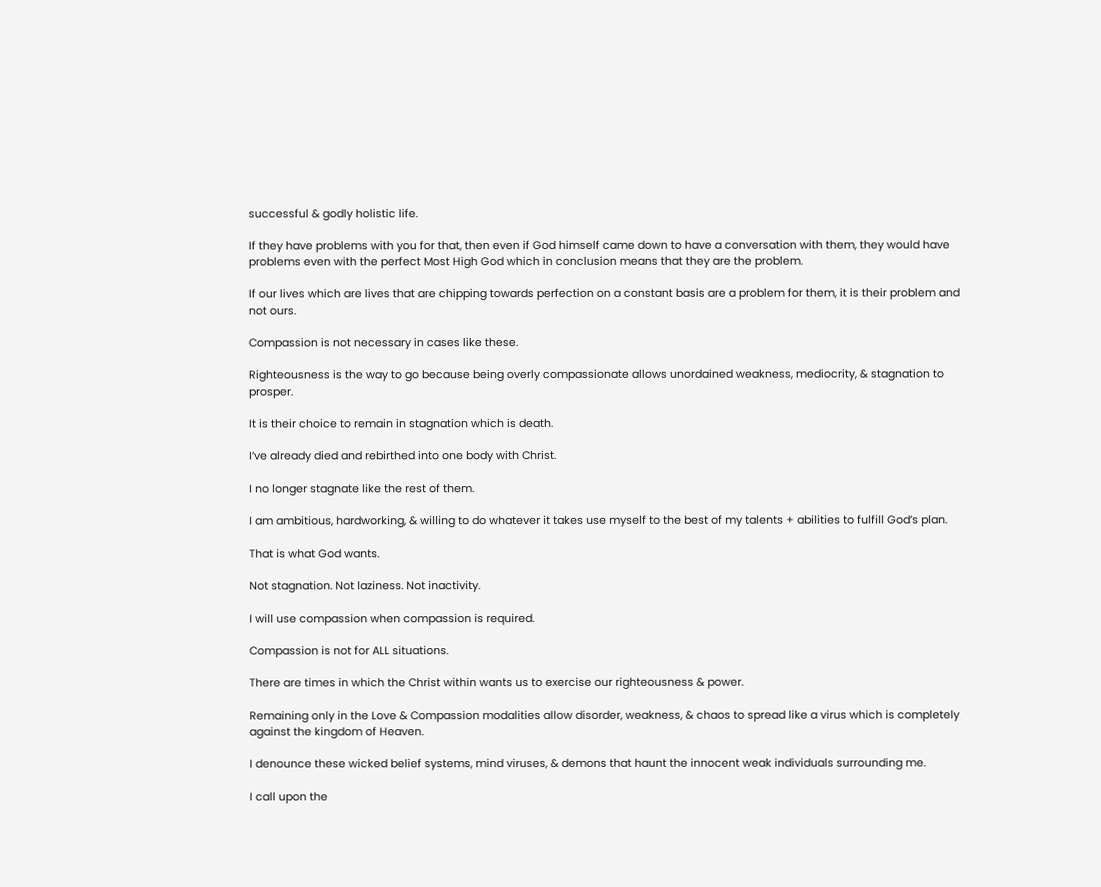successful & godly holistic life.

If they have problems with you for that, then even if God himself came down to have a conversation with them, they would have problems even with the perfect Most High God which in conclusion means that they are the problem.

If our lives which are lives that are chipping towards perfection on a constant basis are a problem for them, it is their problem and not ours.

Compassion is not necessary in cases like these.

Righteousness is the way to go because being overly compassionate allows unordained weakness, mediocrity, & stagnation to prosper.

It is their choice to remain in stagnation which is death.

I’ve already died and rebirthed into one body with Christ.

I no longer stagnate like the rest of them.

I am ambitious, hardworking, & willing to do whatever it takes use myself to the best of my talents + abilities to fulfill God’s plan.

That is what God wants.

Not stagnation. Not laziness. Not inactivity.

I will use compassion when compassion is required.

Compassion is not for ALL situations.

There are times in which the Christ within wants us to exercise our righteousness & power.

Remaining only in the Love & Compassion modalities allow disorder, weakness, & chaos to spread like a virus which is completely against the kingdom of Heaven.

I denounce these wicked belief systems, mind viruses, & demons that haunt the innocent weak individuals surrounding me.

I call upon the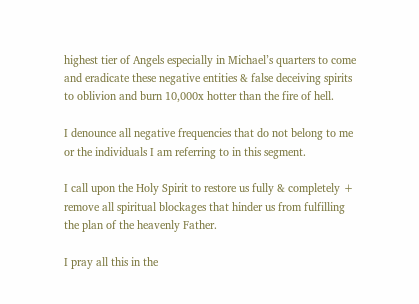highest tier of Angels especially in Michael’s quarters to come and eradicate these negative entities & false deceiving spirits to oblivion and burn 10,000x hotter than the fire of hell.

I denounce all negative frequencies that do not belong to me or the individuals I am referring to in this segment.

I call upon the Holy Spirit to restore us fully & completely + remove all spiritual blockages that hinder us from fulfilling the plan of the heavenly Father.

I pray all this in the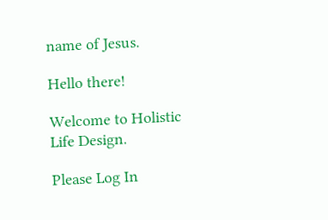name of Jesus.

Hello there!

Welcome to Holistic Life Design.

Please Log In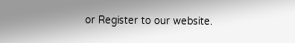or Register to our website.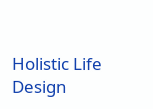Holistic Life Design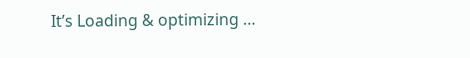It’s Loading & optimizing …